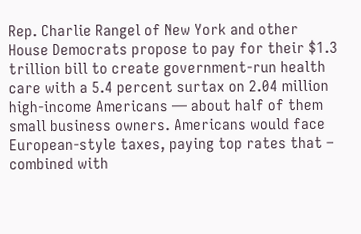Rep. Charlie Rangel of New York and other House Democrats propose to pay for their $1.3 trillion bill to create government-run health care with a 5.4 percent surtax on 2.04 million high-income Americans — about half of them small business owners. Americans would face European-style taxes, paying top rates that – combined with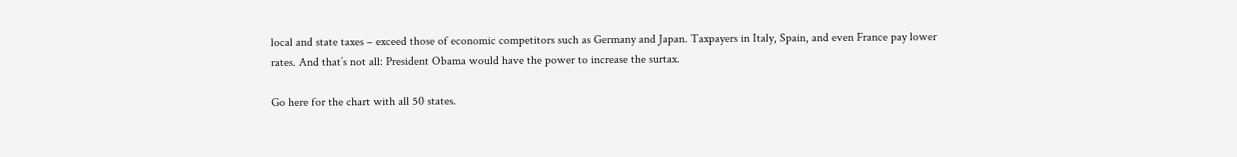local and state taxes – exceed those of economic competitors such as Germany and Japan. Taxpayers in Italy, Spain, and even France pay lower rates. And that’s not all: President Obama would have the power to increase the surtax.

Go here for the chart with all 50 states.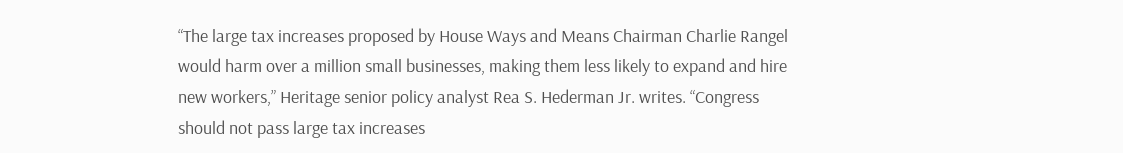“The large tax increases proposed by House Ways and Means Chairman Charlie Rangel would harm over a million small businesses, making them less likely to expand and hire new workers,” Heritage senior policy analyst Rea S. Hederman Jr. writes. “Congress should not pass large tax increases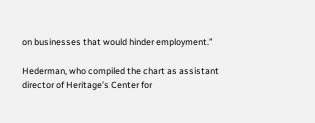on businesses that would hinder employment.”

Hederman, who compiled the chart as assistant director of Heritage’s Center for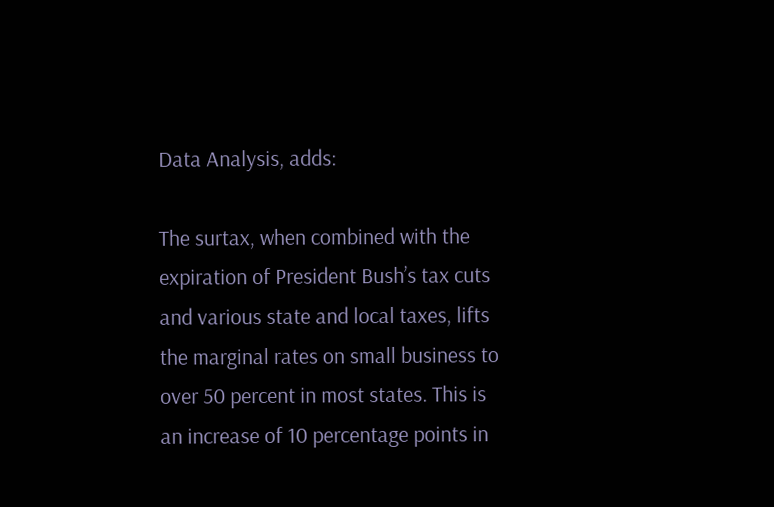Data Analysis, adds:

The surtax, when combined with the expiration of President Bush’s tax cuts and various state and local taxes, lifts the marginal rates on small business to over 50 percent in most states. This is an increase of 10 percentage points in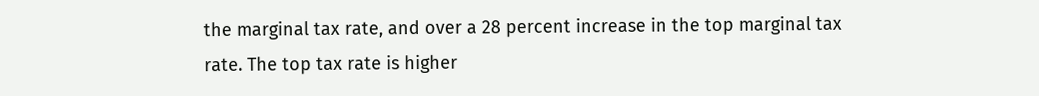the marginal tax rate, and over a 28 percent increase in the top marginal tax rate. The top tax rate is higher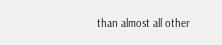than almost all other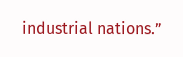industrial nations.”